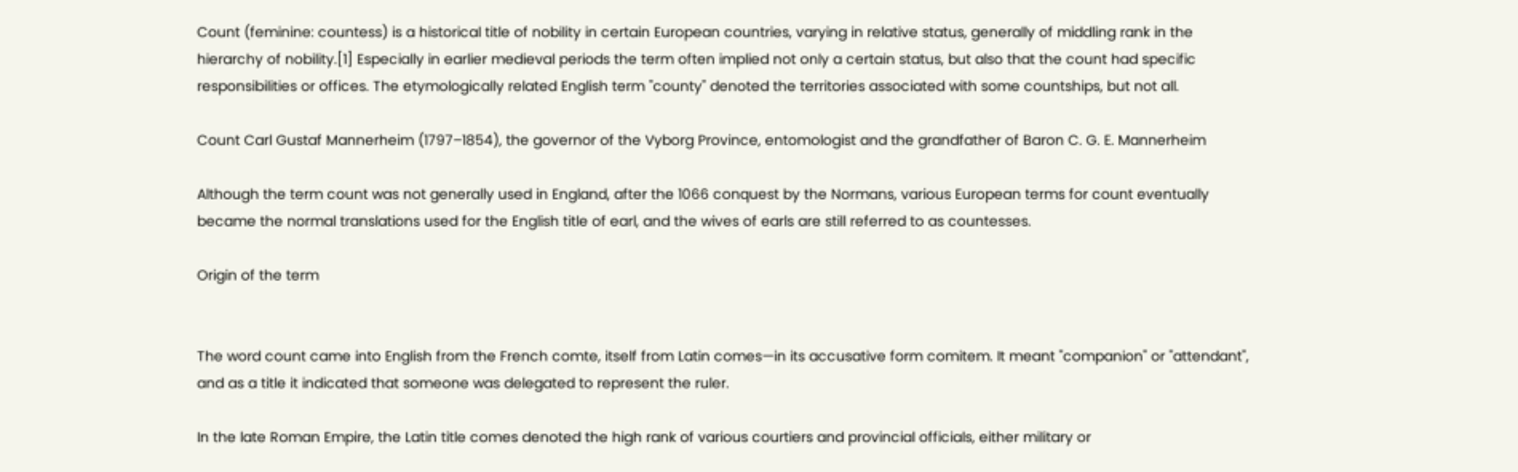Count (feminine: countess) is a historical title of nobility in certain European countries, varying in relative status, generally of middling rank in the hierarchy of nobility.[1] Especially in earlier medieval periods the term often implied not only a certain status, but also that the count had specific responsibilities or offices. The etymologically related English term "county" denoted the territories associated with some countships, but not all.

Count Carl Gustaf Mannerheim (1797–1854), the governor of the Vyborg Province, entomologist and the grandfather of Baron C. G. E. Mannerheim

Although the term count was not generally used in England, after the 1066 conquest by the Normans, various European terms for count eventually became the normal translations used for the English title of earl, and the wives of earls are still referred to as countesses.

Origin of the term


The word count came into English from the French comte, itself from Latin comes—in its accusative form comitem. It meant "companion" or "attendant", and as a title it indicated that someone was delegated to represent the ruler.

In the late Roman Empire, the Latin title comes denoted the high rank of various courtiers and provincial officials, either military or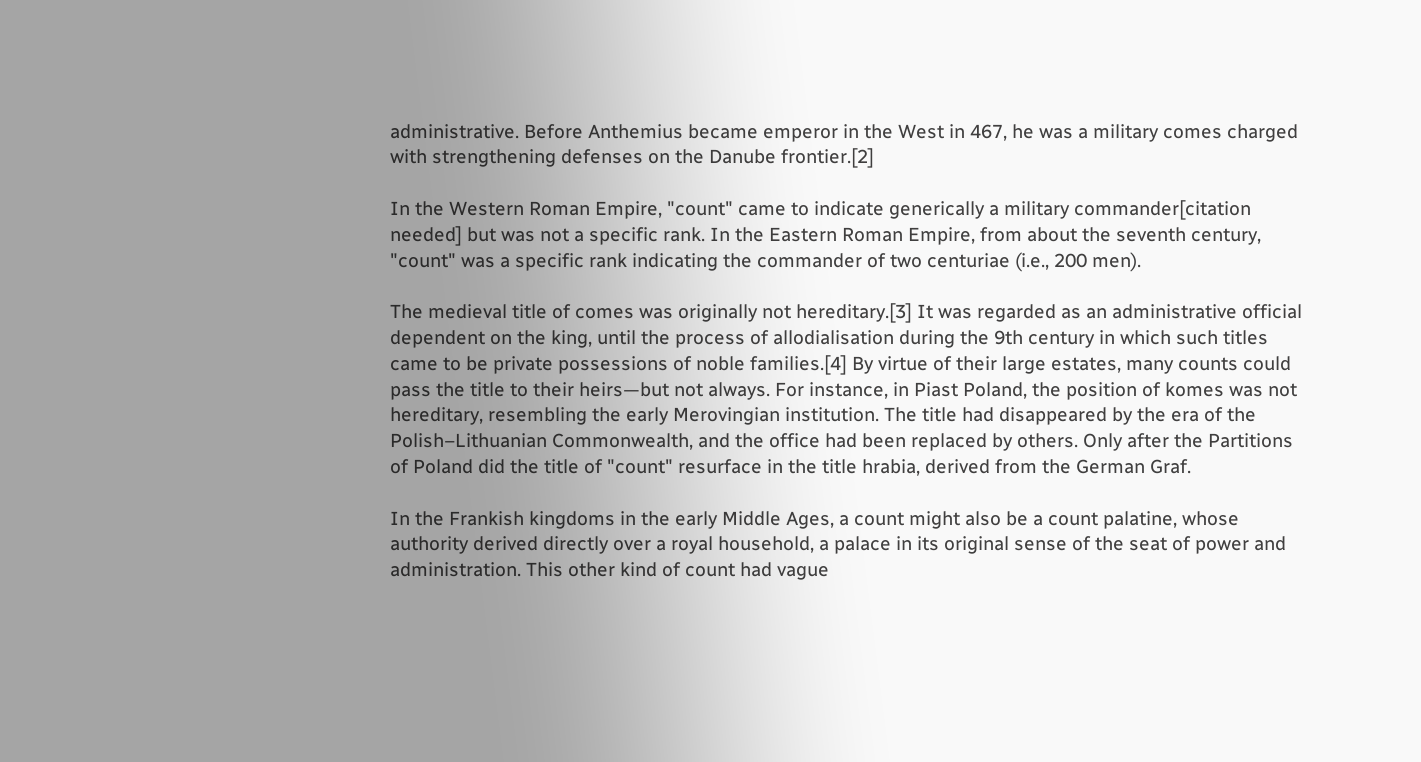administrative. Before Anthemius became emperor in the West in 467, he was a military comes charged with strengthening defenses on the Danube frontier.[2]

In the Western Roman Empire, "count" came to indicate generically a military commander[citation needed] but was not a specific rank. In the Eastern Roman Empire, from about the seventh century, "count" was a specific rank indicating the commander of two centuriae (i.e., 200 men).

The medieval title of comes was originally not hereditary.[3] It was regarded as an administrative official dependent on the king, until the process of allodialisation during the 9th century in which such titles came to be private possessions of noble families.[4] By virtue of their large estates, many counts could pass the title to their heirs—but not always. For instance, in Piast Poland, the position of komes was not hereditary, resembling the early Merovingian institution. The title had disappeared by the era of the Polish–Lithuanian Commonwealth, and the office had been replaced by others. Only after the Partitions of Poland did the title of "count" resurface in the title hrabia, derived from the German Graf.

In the Frankish kingdoms in the early Middle Ages, a count might also be a count palatine, whose authority derived directly over a royal household, a palace in its original sense of the seat of power and administration. This other kind of count had vague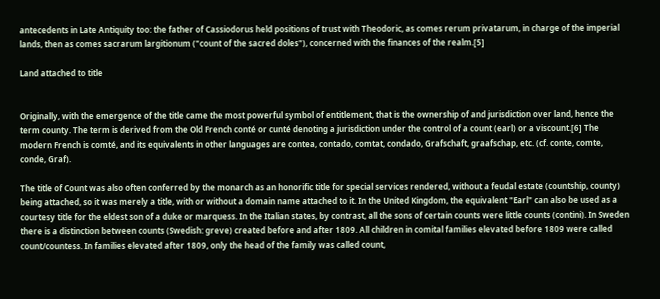antecedents in Late Antiquity too: the father of Cassiodorus held positions of trust with Theodoric, as comes rerum privatarum, in charge of the imperial lands, then as comes sacrarum largitionum ("count of the sacred doles"), concerned with the finances of the realm.[5]

Land attached to title


Originally, with the emergence of the title came the most powerful symbol of entitlement, that is the ownership of and jurisdiction over land, hence the term county. The term is derived from the Old French conté or cunté denoting a jurisdiction under the control of a count (earl) or a viscount.[6] The modern French is comté, and its equivalents in other languages are contea, contado, comtat, condado, Grafschaft, graafschap, etc. (cf. conte, comte, conde, Graf).

The title of Count was also often conferred by the monarch as an honorific title for special services rendered, without a feudal estate (countship, county) being attached, so it was merely a title, with or without a domain name attached to it. In the United Kingdom, the equivalent "Earl" can also be used as a courtesy title for the eldest son of a duke or marquess. In the Italian states, by contrast, all the sons of certain counts were little counts (contini). In Sweden there is a distinction between counts (Swedish: greve) created before and after 1809. All children in comital families elevated before 1809 were called count/countess. In families elevated after 1809, only the head of the family was called count,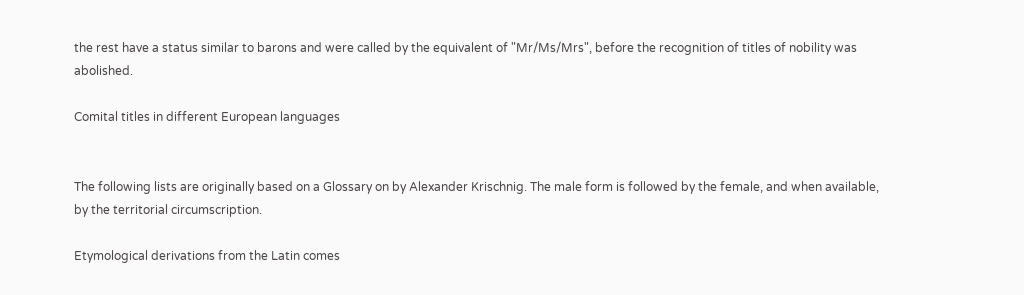the rest have a status similar to barons and were called by the equivalent of "Mr/Ms/Mrs", before the recognition of titles of nobility was abolished.

Comital titles in different European languages


The following lists are originally based on a Glossary on by Alexander Krischnig. The male form is followed by the female, and when available, by the territorial circumscription.

Etymological derivations from the Latin comes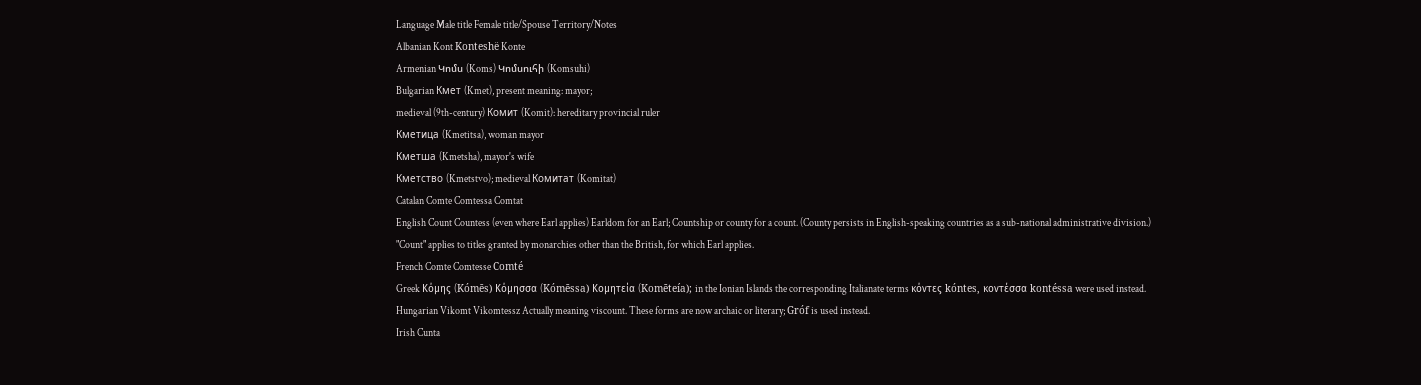Language Male title Female title/Spouse Territory/Notes
Albanian Kont Konteshë Konte
Armenian Կոմս (Koms) Կոմսուհի (Komsuhi)
Bulgarian Кмет (Kmet), present meaning: mayor;
medieval (9th-century) Комит (Komit): hereditary provincial ruler
Кметица (Kmetitsa), woman mayor
Кметша (Kmetsha), mayor's wife
Кметство (Kmetstvo); medieval Комитат (Komitat)
Catalan Comte Comtessa Comtat
English Count Countess (even where Earl applies) Earldom for an Earl; Countship or county for a count. (County persists in English-speaking countries as a sub-national administrative division.)
"Count" applies to titles granted by monarchies other than the British, for which Earl applies.
French Comte Comtesse Comté
Greek Κόμης (Kómēs) Κόμησσα (Kómēssa) Κομητεία (Komēteía); in the Ionian Islands the corresponding Italianate terms κόντες kóntes, κοντέσσα kontéssa were used instead.
Hungarian Vikomt Vikomtessz Actually meaning viscount. These forms are now archaic or literary; Gróf is used instead.
Irish Cunta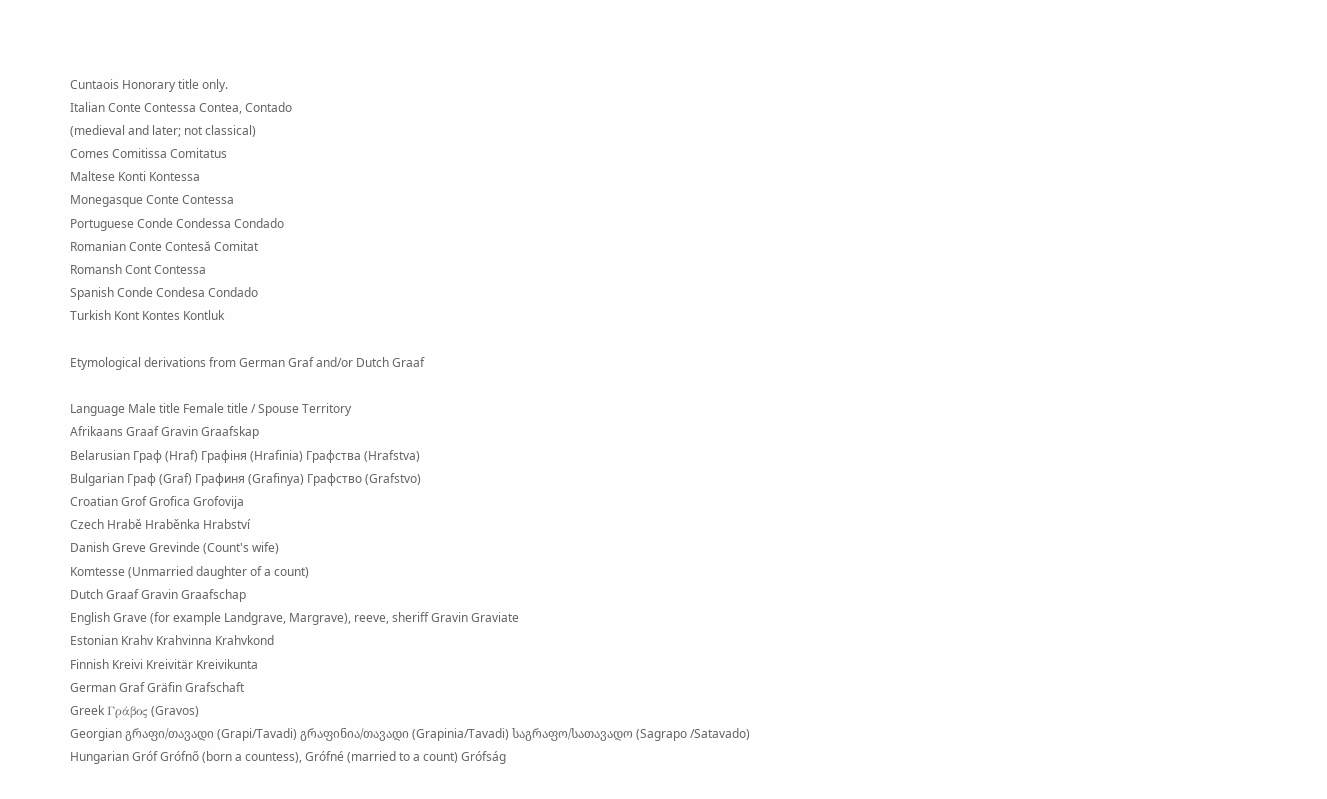Cuntaois Honorary title only.
Italian Conte Contessa Contea, Contado
(medieval and later; not classical)
Comes Comitissa Comitatus
Maltese Konti Kontessa
Monegasque Conte Contessa
Portuguese Conde Condessa Condado
Romanian Conte Contesă Comitat
Romansh Cont Contessa
Spanish Conde Condesa Condado
Turkish Kont Kontes Kontluk

Etymological derivations from German Graf and/or Dutch Graaf

Language Male title Female title / Spouse Territory
Afrikaans Graaf Gravin Graafskap
Belarusian Граф (Hraf) Графiня (Hrafinia) Графствa (Hrafstva)
Bulgarian Граф (Graf) Графиня (Grafinya) Графство (Grafstvo)
Croatian Grof Grofica Grofovija
Czech Hrabě Hraběnka Hrabství
Danish Greve Grevinde (Count's wife)
Komtesse (Unmarried daughter of a count)
Dutch Graaf Gravin Graafschap
English Grave (for example Landgrave, Margrave), reeve, sheriff Gravin Graviate
Estonian Krahv Krahvinna Krahvkond
Finnish Kreivi Kreivitär Kreivikunta
German Graf Gräfin Grafschaft
Greek Γράβος (Gravos)
Georgian გრაფი/თავადი (Grapi/Tavadi) გრაფინია/თავადი (Grapinia/Tavadi) საგრაფო/სათავადო (Sagrapo /Satavado)
Hungarian Gróf Grófnő (born a countess), Grófné (married to a count) Grófság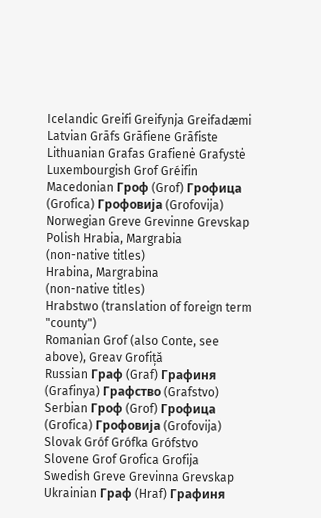Icelandic Greifi Greifynja Greifadæmi
Latvian Grāfs Grāfiene Grāfiste
Lithuanian Grafas Grafienė Grafystė
Luxembourgish Grof Gréifin
Macedonian Гроф (Grof) Грофица (Grofica) Грофовија (Grofovija)
Norwegian Greve Grevinne Grevskap
Polish Hrabia, Margrabia
(non-native titles)
Hrabina, Margrabina
(non-native titles)
Hrabstwo (translation of foreign term "county")
Romanian Grof (also Conte, see above), Greav Grofiță
Russian Граф (Graf) Графиня (Grafinya) Графство (Grafstvo)
Serbian Гроф (Grof) Грофица (Grofica) Грофовија (Grofovija)
Slovak Gróf Grófka Grófstvo
Slovene Grof Grofica Grofija
Swedish Greve Grevinna Grevskap
Ukrainian Граф (Hraf) Графиня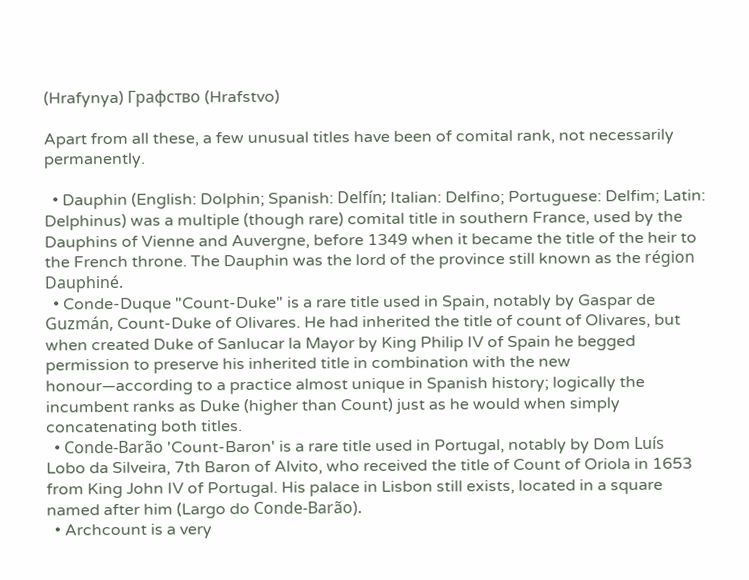(Hrafynya) Графство (Hrafstvo)

Apart from all these, a few unusual titles have been of comital rank, not necessarily permanently.

  • Dauphin (English: Dolphin; Spanish: Delfín; Italian: Delfino; Portuguese: Delfim; Latin: Delphinus) was a multiple (though rare) comital title in southern France, used by the Dauphins of Vienne and Auvergne, before 1349 when it became the title of the heir to the French throne. The Dauphin was the lord of the province still known as the région Dauphiné.
  • Conde-Duque "Count-Duke" is a rare title used in Spain, notably by Gaspar de Guzmán, Count-Duke of Olivares. He had inherited the title of count of Olivares, but when created Duke of Sanlucar la Mayor by King Philip IV of Spain he begged permission to preserve his inherited title in combination with the new honour—according to a practice almost unique in Spanish history; logically the incumbent ranks as Duke (higher than Count) just as he would when simply concatenating both titles.
  • Conde-Barão 'Count-Baron' is a rare title used in Portugal, notably by Dom Luís Lobo da Silveira, 7th Baron of Alvito, who received the title of Count of Oriola in 1653 from King John IV of Portugal. His palace in Lisbon still exists, located in a square named after him (Largo do Conde-Barão).
  • Archcount is a very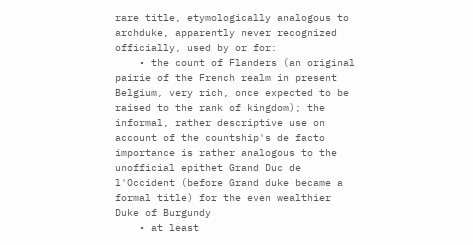rare title, etymologically analogous to archduke, apparently never recognized officially, used by or for:
    • the count of Flanders (an original pairie of the French realm in present Belgium, very rich, once expected to be raised to the rank of kingdom); the informal, rather descriptive use on account of the countship's de facto importance is rather analogous to the unofficial epithet Grand Duc de l'Occident (before Grand duke became a formal title) for the even wealthier Duke of Burgundy
    • at least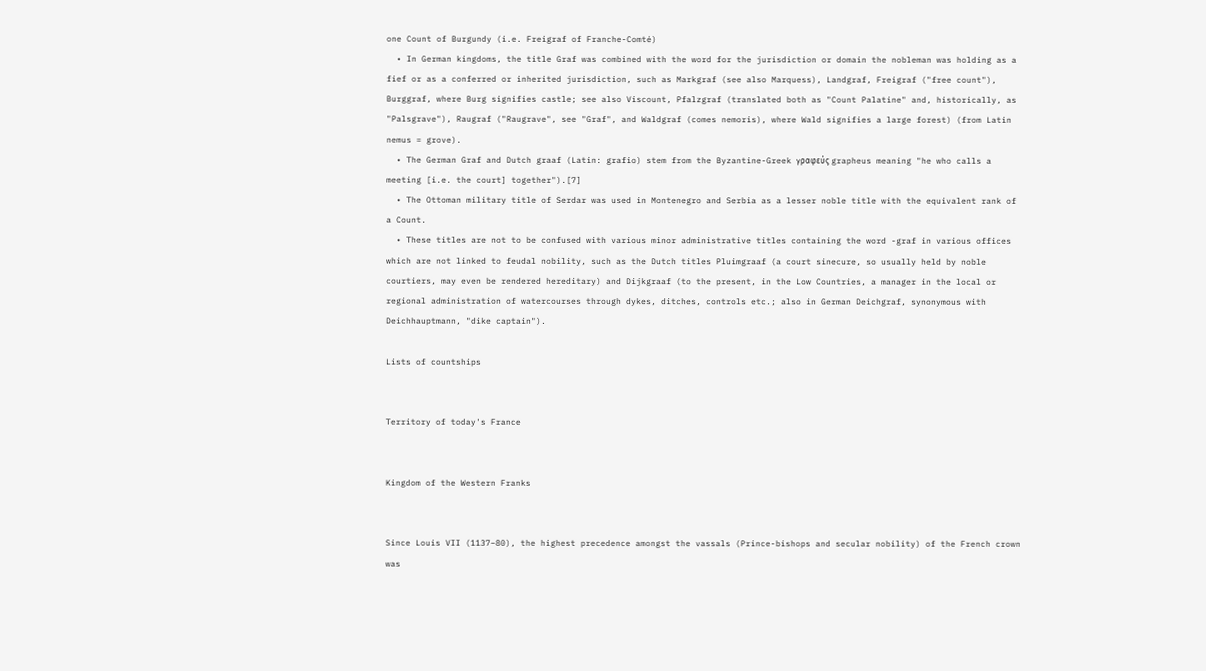one Count of Burgundy (i.e. Freigraf of Franche-Comté)
  • In German kingdoms, the title Graf was combined with the word for the jurisdiction or domain the nobleman was holding as a fief or as a conferred or inherited jurisdiction, such as Markgraf (see also Marquess), Landgraf, Freigraf ("free count"), Burggraf, where Burg signifies castle; see also Viscount, Pfalzgraf (translated both as "Count Palatine" and, historically, as "Palsgrave"), Raugraf ("Raugrave", see "Graf", and Waldgraf (comes nemoris), where Wald signifies a large forest) (from Latin nemus = grove).
  • The German Graf and Dutch graaf (Latin: grafio) stem from the Byzantine-Greek γραφεύς grapheus meaning "he who calls a meeting [i.e. the court] together").[7]
  • The Ottoman military title of Serdar was used in Montenegro and Serbia as a lesser noble title with the equivalent rank of a Count.
  • These titles are not to be confused with various minor administrative titles containing the word -graf in various offices which are not linked to feudal nobility, such as the Dutch titles Pluimgraaf (a court sinecure, so usually held by noble courtiers, may even be rendered hereditary) and Dijkgraaf (to the present, in the Low Countries, a manager in the local or regional administration of watercourses through dykes, ditches, controls etc.; also in German Deichgraf, synonymous with Deichhauptmann, "dike captain").

Lists of countships


Territory of today's France


Kingdom of the Western Franks


Since Louis VII (1137–80), the highest precedence amongst the vassals (Prince-bishops and secular nobility) of the French crown was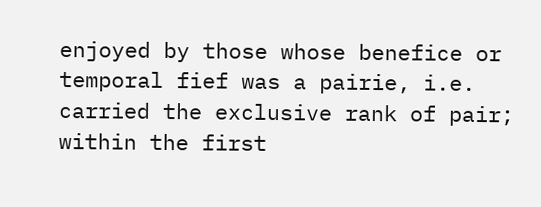enjoyed by those whose benefice or temporal fief was a pairie, i.e. carried the exclusive rank of pair; within the first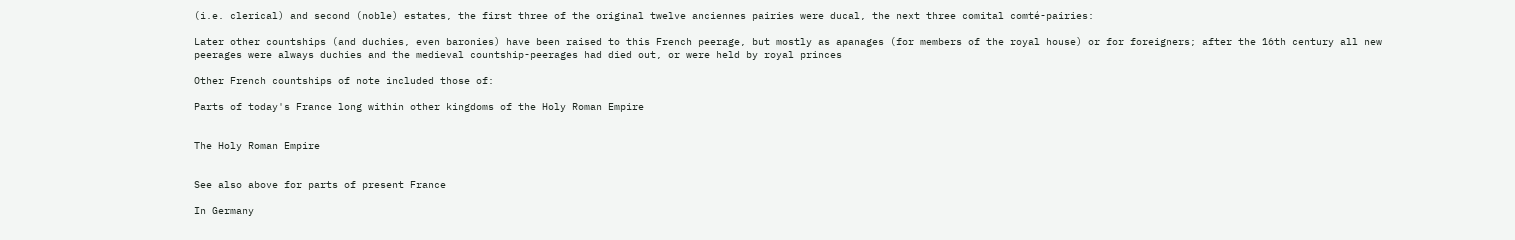(i.e. clerical) and second (noble) estates, the first three of the original twelve anciennes pairies were ducal, the next three comital comté-pairies:

Later other countships (and duchies, even baronies) have been raised to this French peerage, but mostly as apanages (for members of the royal house) or for foreigners; after the 16th century all new peerages were always duchies and the medieval countship-peerages had died out, or were held by royal princes

Other French countships of note included those of:

Parts of today's France long within other kingdoms of the Holy Roman Empire


The Holy Roman Empire


See also above for parts of present France

In Germany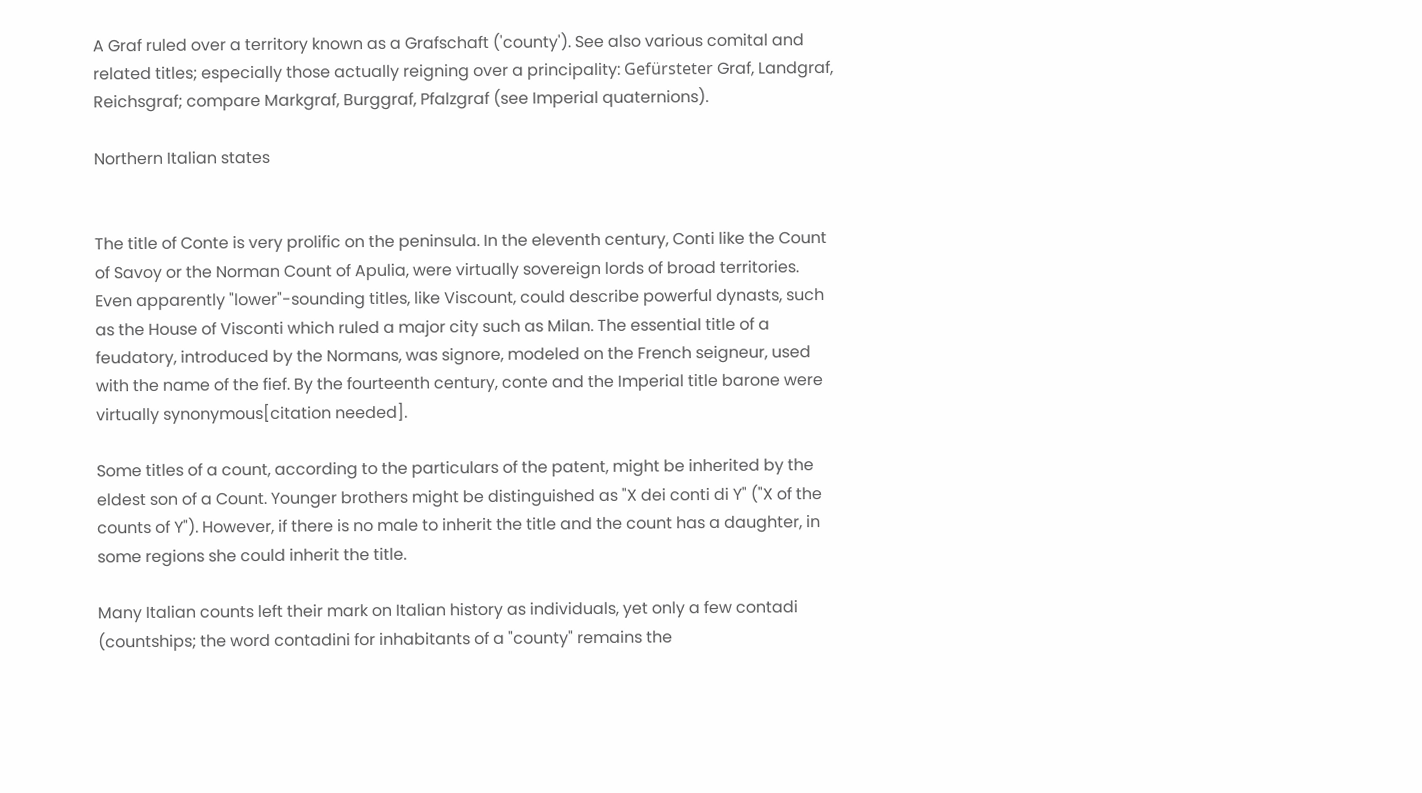A Graf ruled over a territory known as a Grafschaft ('county'). See also various comital and related titles; especially those actually reigning over a principality: Gefürsteter Graf, Landgraf, Reichsgraf; compare Markgraf, Burggraf, Pfalzgraf (see Imperial quaternions).

Northern Italian states


The title of Conte is very prolific on the peninsula. In the eleventh century, Conti like the Count of Savoy or the Norman Count of Apulia, were virtually sovereign lords of broad territories. Even apparently "lower"-sounding titles, like Viscount, could describe powerful dynasts, such as the House of Visconti which ruled a major city such as Milan. The essential title of a feudatory, introduced by the Normans, was signore, modeled on the French seigneur, used with the name of the fief. By the fourteenth century, conte and the Imperial title barone were virtually synonymous[citation needed].

Some titles of a count, according to the particulars of the patent, might be inherited by the eldest son of a Count. Younger brothers might be distinguished as "X dei conti di Y" ("X of the counts of Y"). However, if there is no male to inherit the title and the count has a daughter, in some regions she could inherit the title.

Many Italian counts left their mark on Italian history as individuals, yet only a few contadi (countships; the word contadini for inhabitants of a "county" remains the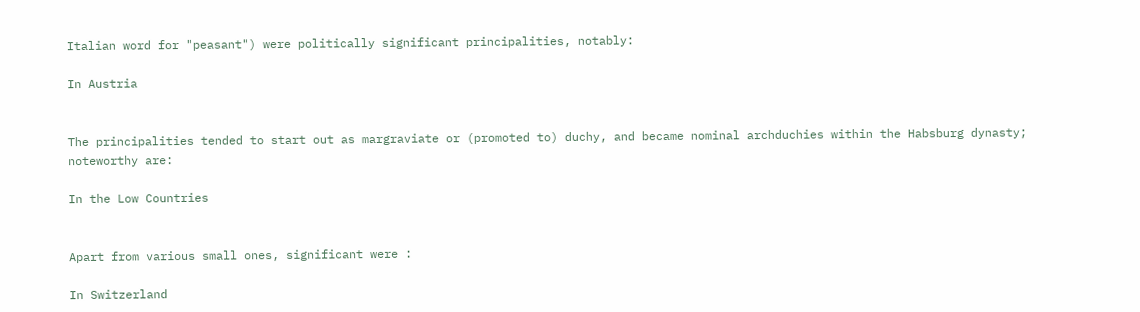Italian word for "peasant") were politically significant principalities, notably:

In Austria


The principalities tended to start out as margraviate or (promoted to) duchy, and became nominal archduchies within the Habsburg dynasty; noteworthy are:

In the Low Countries


Apart from various small ones, significant were :

In Switzerland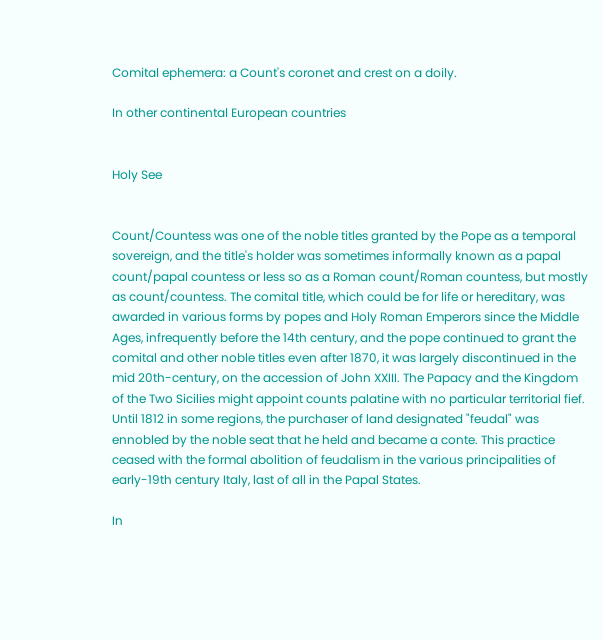Comital ephemera: a Count's coronet and crest on a doily.

In other continental European countries


Holy See


Count/Countess was one of the noble titles granted by the Pope as a temporal sovereign, and the title's holder was sometimes informally known as a papal count/papal countess or less so as a Roman count/Roman countess, but mostly as count/countess. The comital title, which could be for life or hereditary, was awarded in various forms by popes and Holy Roman Emperors since the Middle Ages, infrequently before the 14th century, and the pope continued to grant the comital and other noble titles even after 1870, it was largely discontinued in the mid 20th-century, on the accession of John XXIII. The Papacy and the Kingdom of the Two Sicilies might appoint counts palatine with no particular territorial fief. Until 1812 in some regions, the purchaser of land designated "feudal" was ennobled by the noble seat that he held and became a conte. This practice ceased with the formal abolition of feudalism in the various principalities of early-19th century Italy, last of all in the Papal States.

In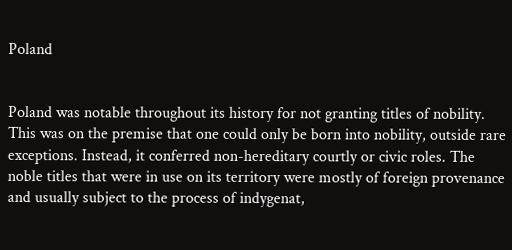Poland


Poland was notable throughout its history for not granting titles of nobility. This was on the premise that one could only be born into nobility, outside rare exceptions. Instead, it conferred non-hereditary courtly or civic roles. The noble titles that were in use on its territory were mostly of foreign provenance and usually subject to the process of indygenat,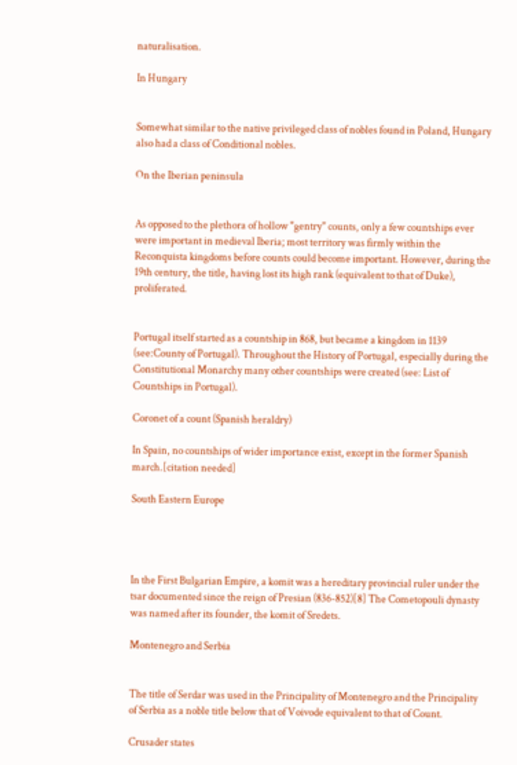naturalisation.

In Hungary


Somewhat similar to the native privileged class of nobles found in Poland, Hungary also had a class of Conditional nobles.

On the Iberian peninsula


As opposed to the plethora of hollow "gentry" counts, only a few countships ever were important in medieval Iberia; most territory was firmly within the Reconquista kingdoms before counts could become important. However, during the 19th century, the title, having lost its high rank (equivalent to that of Duke), proliferated.


Portugal itself started as a countship in 868, but became a kingdom in 1139 (see:County of Portugal). Throughout the History of Portugal, especially during the Constitutional Monarchy many other countships were created (see: List of Countships in Portugal).

Coronet of a count (Spanish heraldry)

In Spain, no countships of wider importance exist, except in the former Spanish march.[citation needed]

South Eastern Europe




In the First Bulgarian Empire, a komit was a hereditary provincial ruler under the tsar documented since the reign of Presian (836-852)[8] The Cometopouli dynasty was named after its founder, the komit of Sredets.

Montenegro and Serbia


The title of Serdar was used in the Principality of Montenegro and the Principality of Serbia as a noble title below that of Voivode equivalent to that of Count.

Crusader states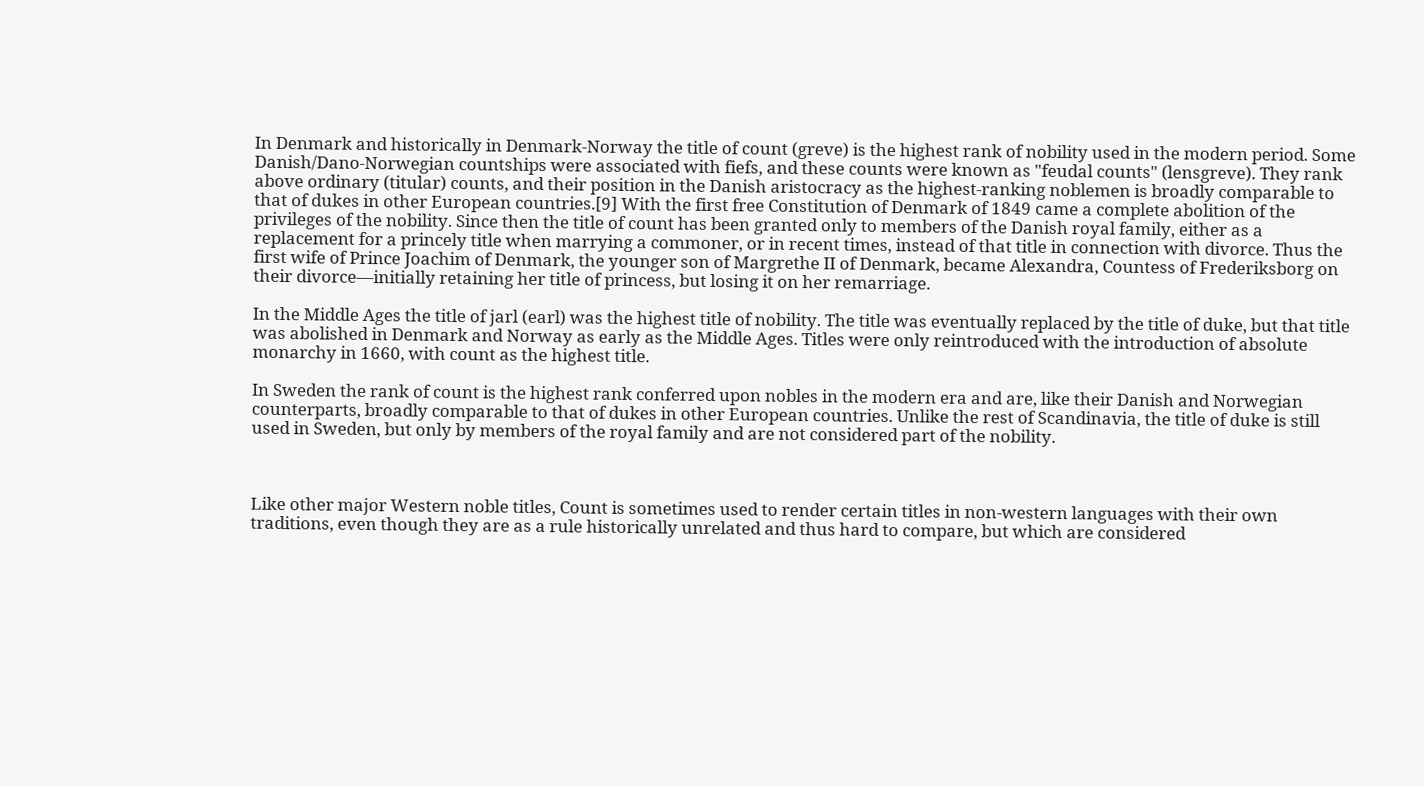In Denmark and historically in Denmark-Norway the title of count (greve) is the highest rank of nobility used in the modern period. Some Danish/Dano-Norwegian countships were associated with fiefs, and these counts were known as "feudal counts" (lensgreve). They rank above ordinary (titular) counts, and their position in the Danish aristocracy as the highest-ranking noblemen is broadly comparable to that of dukes in other European countries.[9] With the first free Constitution of Denmark of 1849 came a complete abolition of the privileges of the nobility. Since then the title of count has been granted only to members of the Danish royal family, either as a replacement for a princely title when marrying a commoner, or in recent times, instead of that title in connection with divorce. Thus the first wife of Prince Joachim of Denmark, the younger son of Margrethe II of Denmark, became Alexandra, Countess of Frederiksborg on their divorce—initially retaining her title of princess, but losing it on her remarriage.

In the Middle Ages the title of jarl (earl) was the highest title of nobility. The title was eventually replaced by the title of duke, but that title was abolished in Denmark and Norway as early as the Middle Ages. Titles were only reintroduced with the introduction of absolute monarchy in 1660, with count as the highest title.

In Sweden the rank of count is the highest rank conferred upon nobles in the modern era and are, like their Danish and Norwegian counterparts, broadly comparable to that of dukes in other European countries. Unlike the rest of Scandinavia, the title of duke is still used in Sweden, but only by members of the royal family and are not considered part of the nobility.



Like other major Western noble titles, Count is sometimes used to render certain titles in non-western languages with their own traditions, even though they are as a rule historically unrelated and thus hard to compare, but which are considered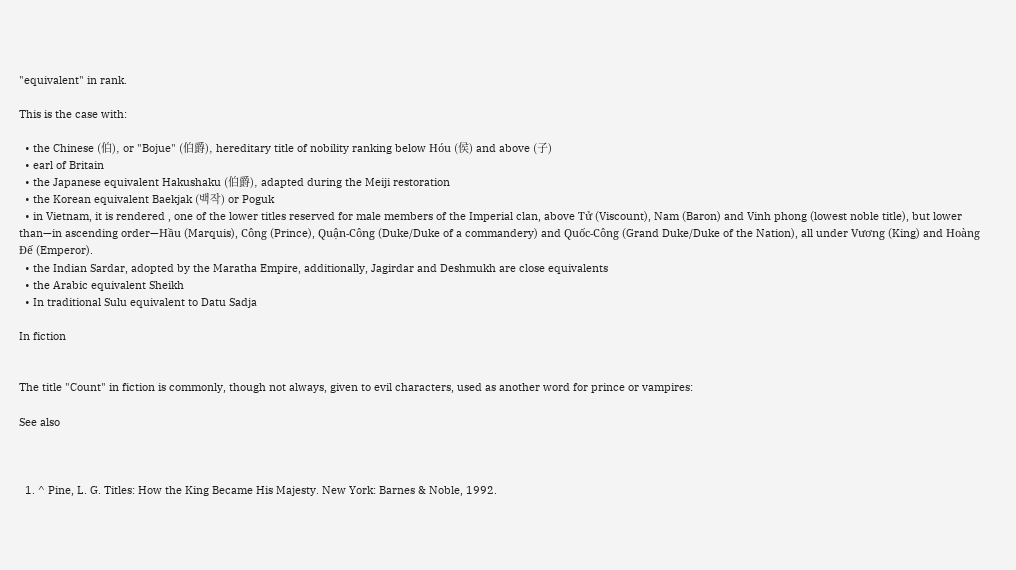"equivalent" in rank.

This is the case with:

  • the Chinese (伯), or "Bojue" (伯爵), hereditary title of nobility ranking below Hóu (侯) and above (子)
  • earl of Britain
  • the Japanese equivalent Hakushaku (伯爵), adapted during the Meiji restoration
  • the Korean equivalent Baekjak (백작) or Poguk
  • in Vietnam, it is rendered , one of the lower titles reserved for male members of the Imperial clan, above Tử (Viscount), Nam (Baron) and Vinh phong (lowest noble title), but lower than—in ascending order—Hầu (Marquis), Công (Prince), Quận-Công (Duke/Duke of a commandery) and Quốc-Công (Grand Duke/Duke of the Nation), all under Vương (King) and Hoàng Đế (Emperor).
  • the Indian Sardar, adopted by the Maratha Empire, additionally, Jagirdar and Deshmukh are close equivalents
  • the Arabic equivalent Sheikh
  • In traditional Sulu equivalent to Datu Sadja

In fiction


The title "Count" in fiction is commonly, though not always, given to evil characters, used as another word for prince or vampires:

See also



  1. ^ Pine, L. G. Titles: How the King Became His Majesty. New York: Barnes & Noble, 1992.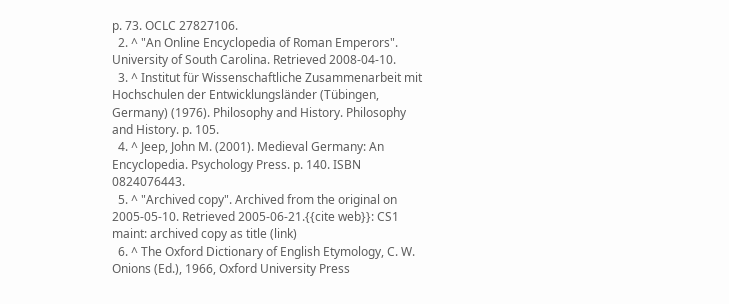p. 73. OCLC 27827106.
  2. ^ "An Online Encyclopedia of Roman Emperors". University of South Carolina. Retrieved 2008-04-10.
  3. ^ Institut für Wissenschaftliche Zusammenarbeit mit Hochschulen der Entwicklungsländer (Tübingen, Germany) (1976). Philosophy and History. Philosophy and History. p. 105.
  4. ^ Jeep, John M. (2001). Medieval Germany: An Encyclopedia. Psychology Press. p. 140. ISBN 0824076443.
  5. ^ "Archived copy". Archived from the original on 2005-05-10. Retrieved 2005-06-21.{{cite web}}: CS1 maint: archived copy as title (link)
  6. ^ The Oxford Dictionary of English Etymology, C. W. Onions (Ed.), 1966, Oxford University Press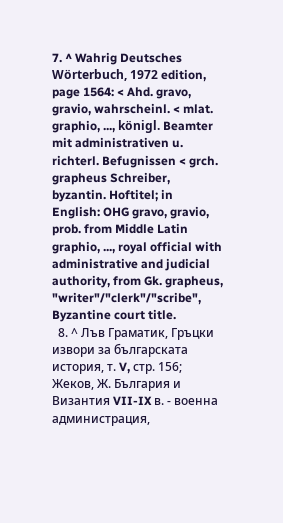7. ^ Wahrig Deutsches Wörterbuch, 1972 edition, page 1564: < Ahd. gravo, gravio, wahrscheinl. < mlat. graphio, ..., königl. Beamter mit administrativen u. richterl. Befugnissen < grch. grapheus Schreiber, byzantin. Hoftitel; in English: OHG gravo, gravio, prob. from Middle Latin graphio, ..., royal official with administrative and judicial authority, from Gk. grapheus, "writer"/"clerk"/"scribe", Byzantine court title.
  8. ^ Лъв Граматик, Гръцки извори за българската история, т. V, стр. 156; Жеков, Ж. България и Византия VII-IX в. - военна администрация,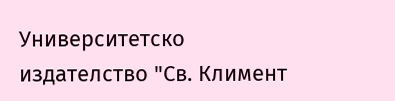Университетско издателство "Св. Климент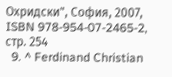Охридски", София, 2007, ISBN 978-954-07-2465-2, стр. 254
  9. ^ Ferdinand Christian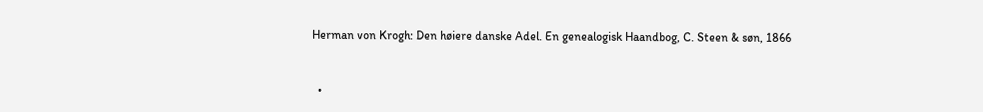Herman von Krogh: Den høiere danske Adel. En genealogisk Haandbog, C. Steen & søn, 1866


  •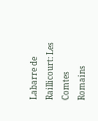Labarre de Raillicourt: Les Comtes Romains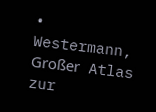• Westermann, Großer Atlas zur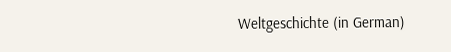Weltgeschichte (in German)